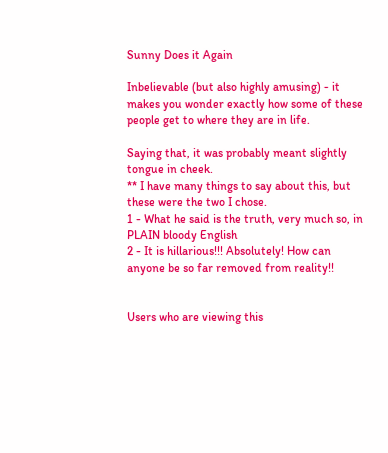Sunny Does it Again

Inbelievable (but also highly amusing) - it makes you wonder exactly how some of these people get to where they are in life.

Saying that, it was probably meant slightly tongue in cheek.
** I have many things to say about this, but these were the two I chose.
1 - What he said is the truth, very much so, in PLAIN bloody English
2 - It is hillarious!!! Absolutely! How can anyone be so far removed from reality!!


Users who are viewing this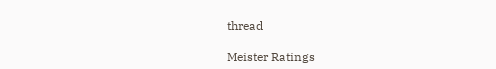thread

Meister Ratings